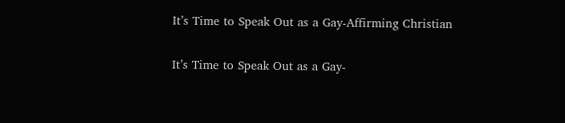It’s Time to Speak Out as a Gay-Affirming Christian

It’s Time to Speak Out as a Gay-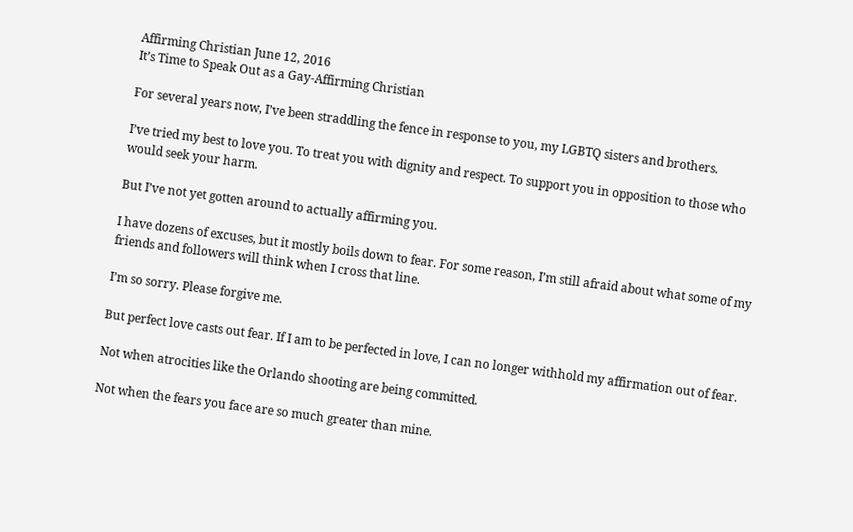Affirming Christian June 12, 2016
It’s Time to Speak Out as a Gay-Affirming Christian

For several years now, I’ve been straddling the fence in response to you, my LGBTQ sisters and brothers.

I’ve tried my best to love you. To treat you with dignity and respect. To support you in opposition to those who would seek your harm.

But I’ve not yet gotten around to actually affirming you.

I have dozens of excuses, but it mostly boils down to fear. For some reason, I’m still afraid about what some of my friends and followers will think when I cross that line.

I’m so sorry. Please forgive me.

But perfect love casts out fear. If I am to be perfected in love, I can no longer withhold my affirmation out of fear.

Not when atrocities like the Orlando shooting are being committed.

Not when the fears you face are so much greater than mine.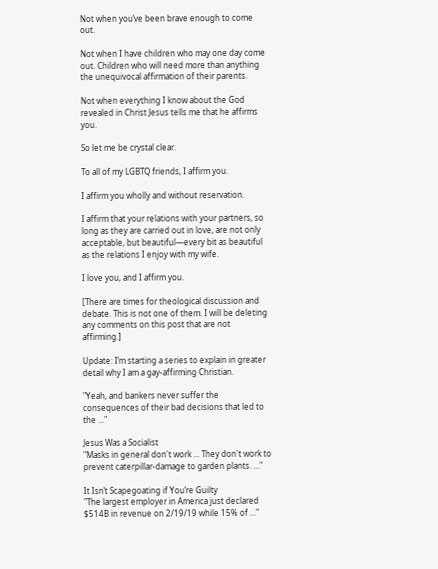Not when you’ve been brave enough to come out.

Not when I have children who may one day come out. Children who will need more than anything the unequivocal affirmation of their parents.

Not when everything I know about the God revealed in Christ Jesus tells me that he affirms you.

So let me be crystal clear.

To all of my LGBTQ friends, I affirm you.

I affirm you wholly and without reservation.

I affirm that your relations with your partners, so long as they are carried out in love, are not only acceptable, but beautiful—every bit as beautiful as the relations I enjoy with my wife.

I love you, and I affirm you.

[There are times for theological discussion and debate. This is not one of them. I will be deleting any comments on this post that are not affirming.]

Update: I’m starting a series to explain in greater detail why I am a gay-affirming Christian.

"Yeah, and bankers never suffer the consequences of their bad decisions that led to the ..."

Jesus Was a Socialist
"Masks in general don't work ... They don't work to prevent caterpillar-damage to garden plants. ..."

It Isn’t Scapegoating if You’re Guilty
"The largest employer in America just declared $514B in revenue on 2/19/19 while 15% of ..."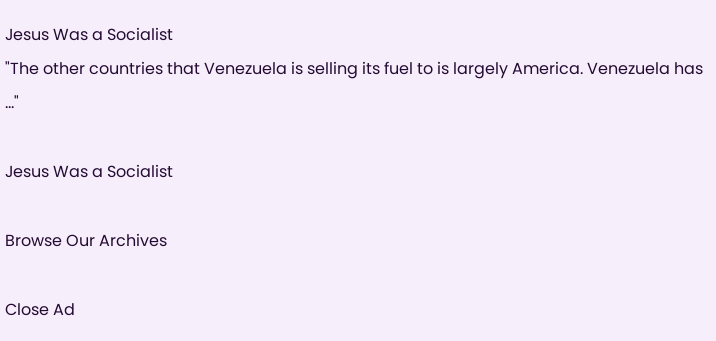Jesus Was a Socialist
"The other countries that Venezuela is selling its fuel to is largely America. Venezuela has ..."

Jesus Was a Socialist

Browse Our Archives

Close Ad